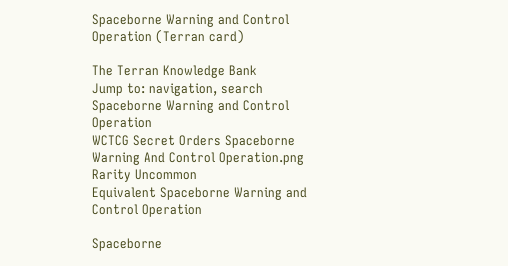Spaceborne Warning and Control Operation (Terran card)

The Terran Knowledge Bank
Jump to: navigation, search
Spaceborne Warning and Control Operation
WCTCG Secret Orders Spaceborne Warning And Control Operation.png
Rarity Uncommon
Equivalent Spaceborne Warning and Control Operation

Spaceborne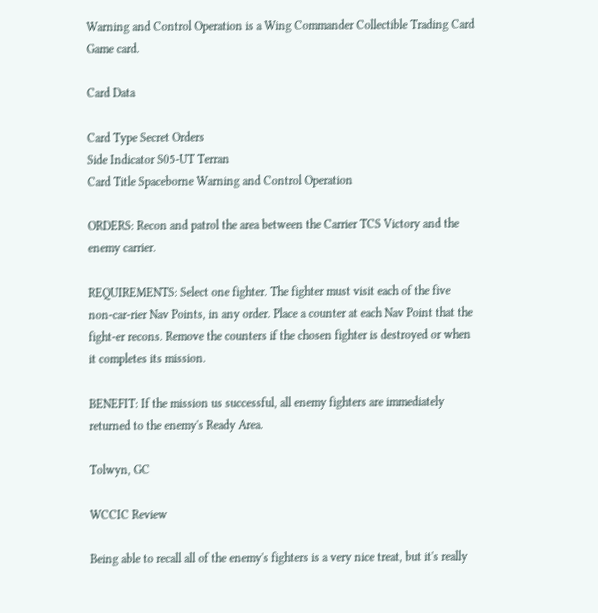Warning and Control Operation is a Wing Commander Collectible Trading Card Game card.

Card Data

Card Type Secret Orders
Side Indicator S05-UT Terran
Card Title Spaceborne Warning and Control Operation

ORDERS: Recon and patrol the area between the Carrier TCS Victory and the enemy carrier.

REQUIREMENTS: Select one fighter. The fighter must visit each of the five non-car-rier Nav Points, in any order. Place a counter at each Nav Point that the fight-er recons. Remove the counters if the chosen fighter is destroyed or when it completes its mission.

BENEFIT: If the mission us successful, all enemy fighters are immediately returned to the enemy's Ready Area.

Tolwyn, GC

WCCIC Review

Being able to recall all of the enemy's fighters is a very nice treat, but it's really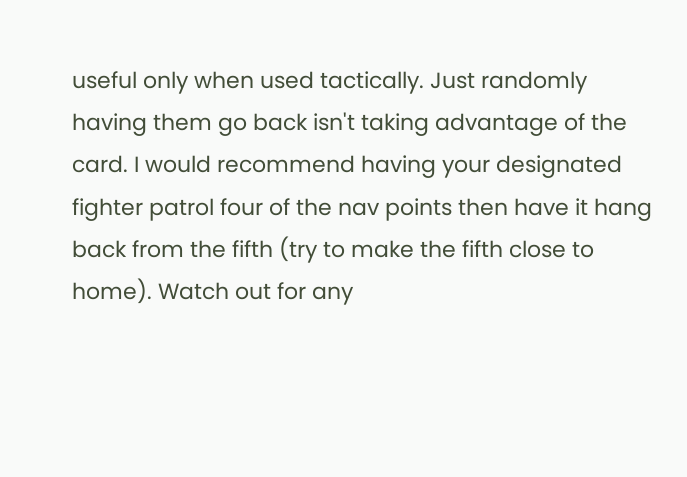useful only when used tactically. Just randomly having them go back isn't taking advantage of the card. I would recommend having your designated fighter patrol four of the nav points then have it hang back from the fifth (try to make the fifth close to home). Watch out for any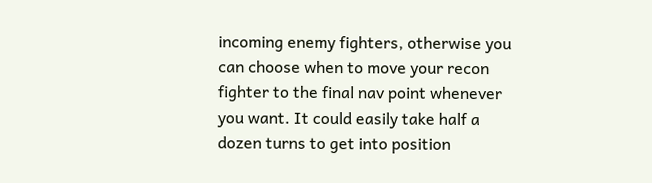incoming enemy fighters, otherwise you can choose when to move your recon fighter to the final nav point whenever you want. It could easily take half a dozen turns to get into position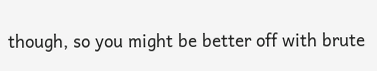though, so you might be better off with brute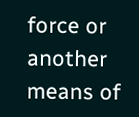force or another means of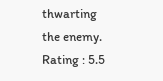thwarting the enemy.
Rating : 5.5